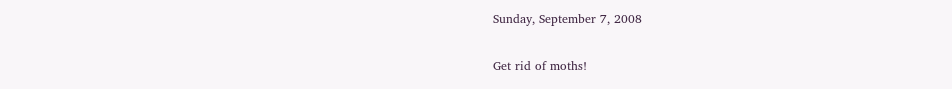Sunday, September 7, 2008

Get rid of moths!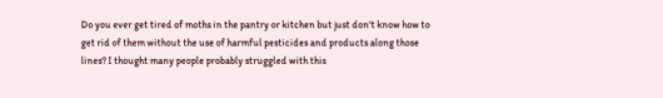Do you ever get tired of moths in the pantry or kitchen but just don't know how to get rid of them without the use of harmful pesticides and products along those lines? I thought many people probably struggled with this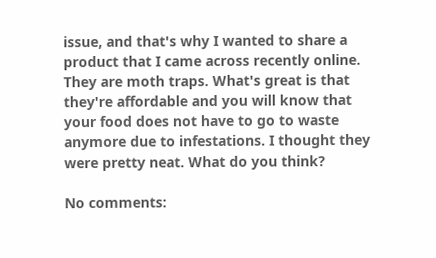issue, and that's why I wanted to share a product that I came across recently online. They are moth traps. What's great is that they're affordable and you will know that your food does not have to go to waste anymore due to infestations. I thought they were pretty neat. What do you think?

No comments: